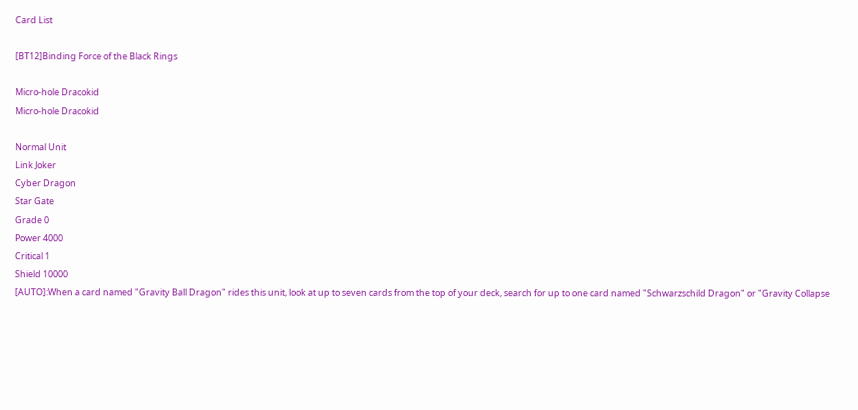Card List

[BT12]Binding Force of the Black Rings

Micro-hole Dracokid
Micro-hole Dracokid

Normal Unit
Link Joker
Cyber Dragon
Star Gate
Grade 0
Power 4000
Critical 1
Shield 10000
[AUTO]:When a card named "Gravity Ball Dragon" rides this unit, look at up to seven cards from the top of your deck, search for up to one card named "Schwarzschild Dragon" or "Gravity Collapse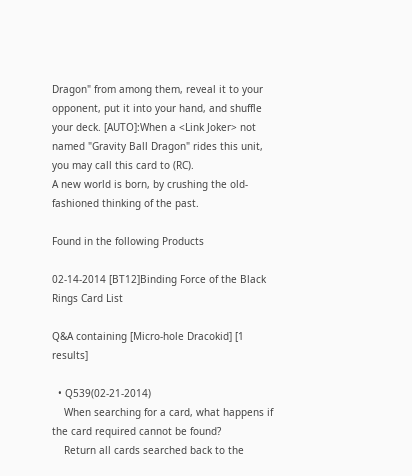Dragon" from among them, reveal it to your opponent, put it into your hand, and shuffle your deck. [AUTO]:When a <Link Joker> not named "Gravity Ball Dragon" rides this unit, you may call this card to (RC).
A new world is born, by crushing the old-fashioned thinking of the past.

Found in the following Products

02-14-2014 [BT12]Binding Force of the Black Rings Card List

Q&A containing [Micro-hole Dracokid] [1 results]

  • Q539(02-21-2014)
    When searching for a card, what happens if the card required cannot be found?
    Return all cards searched back to the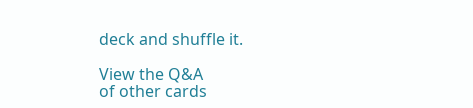deck and shuffle it.

View the Q&A
of other cards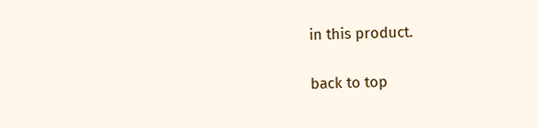in this product.

back to top